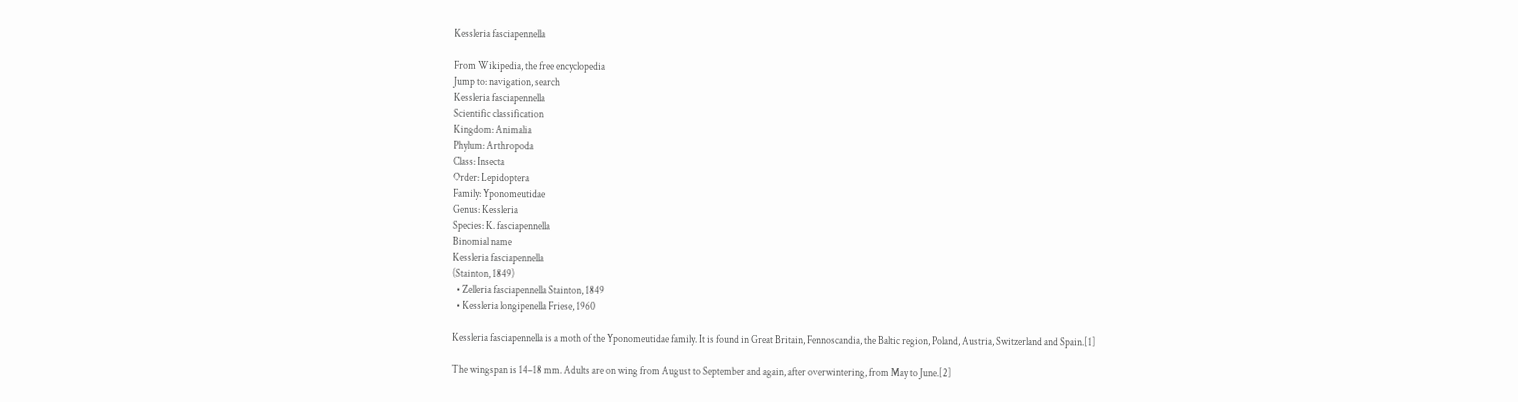Kessleria fasciapennella

From Wikipedia, the free encyclopedia
Jump to: navigation, search
Kessleria fasciapennella
Scientific classification
Kingdom: Animalia
Phylum: Arthropoda
Class: Insecta
Order: Lepidoptera
Family: Yponomeutidae
Genus: Kessleria
Species: K. fasciapennella
Binomial name
Kessleria fasciapennella
(Stainton, 1849)
  • Zelleria fasciapennella Stainton, 1849
  • Kessleria longipenella Friese, 1960

Kessleria fasciapennella is a moth of the Yponomeutidae family. It is found in Great Britain, Fennoscandia, the Baltic region, Poland, Austria, Switzerland and Spain.[1]

The wingspan is 14–18 mm. Adults are on wing from August to September and again, after overwintering, from May to June.[2]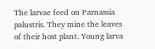The larvae feed on Parnassia palustris. They mine the leaves of their host plant. Young larva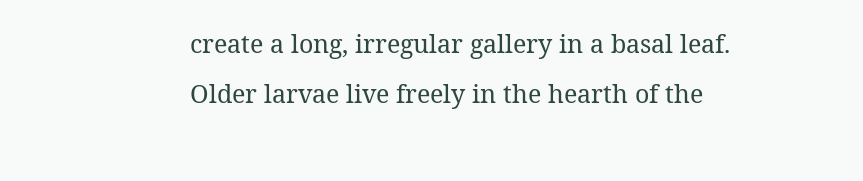create a long, irregular gallery in a basal leaf. Older larvae live freely in the hearth of the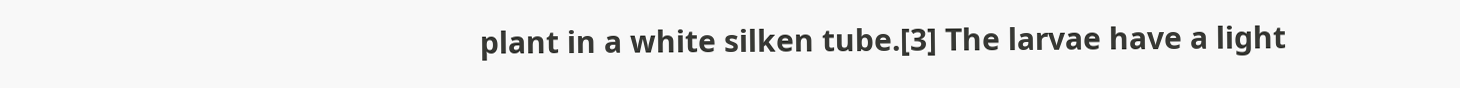plant in a white silken tube.[3] The larvae have a light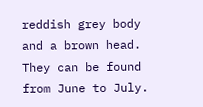reddish grey body and a brown head. They can be found from June to July.